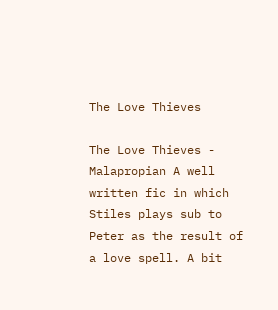The Love Thieves

The Love Thieves - Malapropian A well written fic in which Stiles plays sub to Peter as the result of a love spell. A bit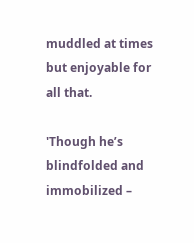muddled at times but enjoyable for all that.

'Though he’s blindfolded and immobilized –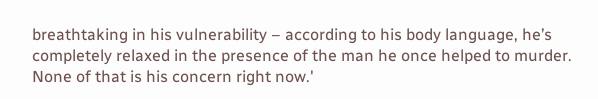breathtaking in his vulnerability – according to his body language, he’s completely relaxed in the presence of the man he once helped to murder. None of that is his concern right now.'